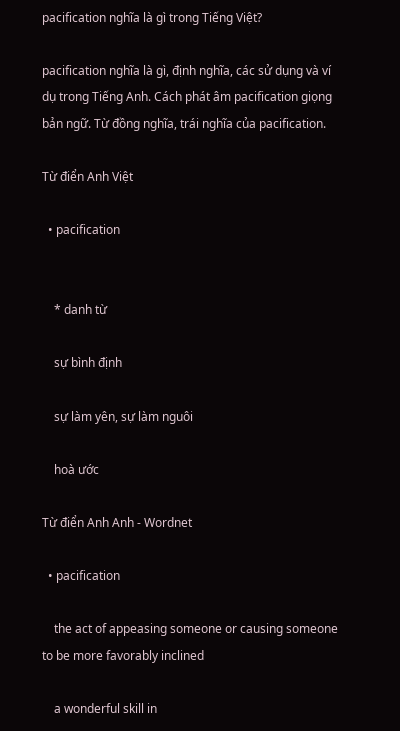pacification nghĩa là gì trong Tiếng Việt?

pacification nghĩa là gì, định nghĩa, các sử dụng và ví dụ trong Tiếng Anh. Cách phát âm pacification giọng bản ngữ. Từ đồng nghĩa, trái nghĩa của pacification.

Từ điển Anh Việt

  • pacification


    * danh từ

    sự bình định

    sự làm yên, sự làm nguôi

    hoà ước

Từ điển Anh Anh - Wordnet

  • pacification

    the act of appeasing someone or causing someone to be more favorably inclined

    a wonderful skill in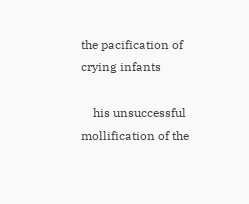the pacification of crying infants

    his unsuccessful mollification of the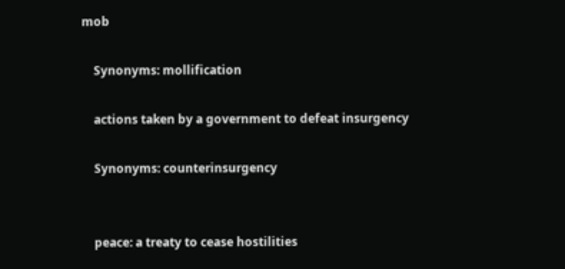mob

    Synonyms: mollification

    actions taken by a government to defeat insurgency

    Synonyms: counterinsurgency


    peace: a treaty to cease hostilities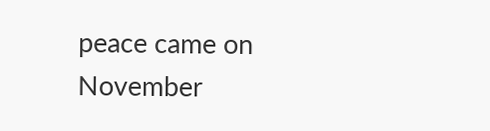peace came on November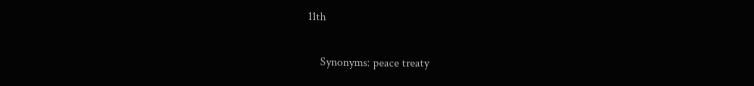11th

    Synonyms: peace treaty